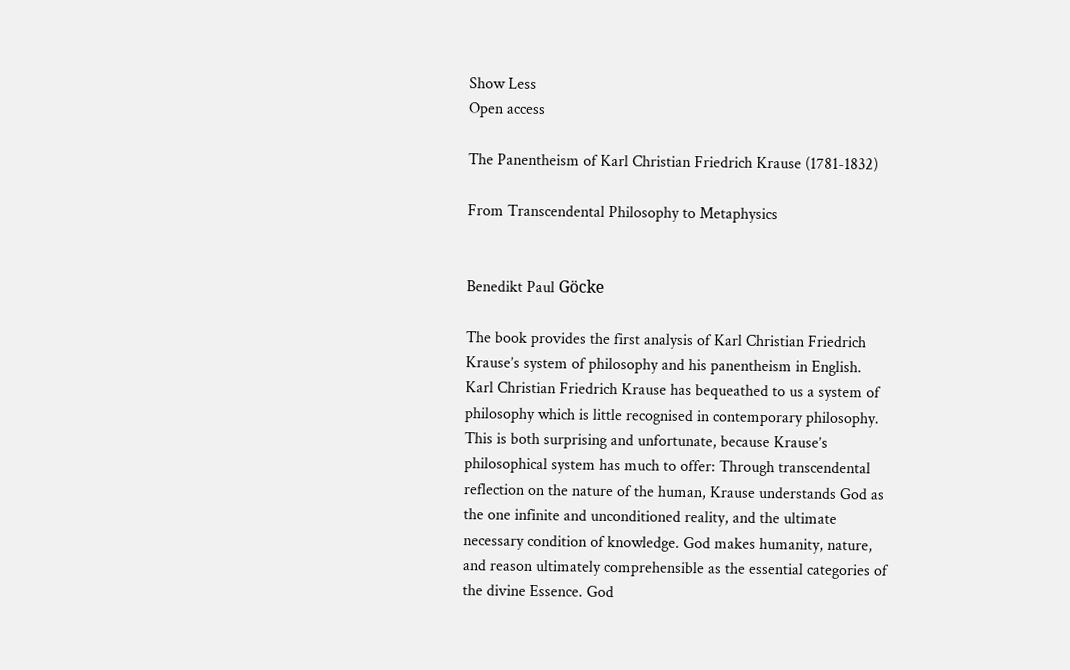Show Less
Open access

The Panentheism of Karl Christian Friedrich Krause (1781-1832)

From Transcendental Philosophy to Metaphysics


Benedikt Paul Göcke

The book provides the first analysis of Karl Christian Friedrich Krause’s system of philosophy and his panentheism in English. Karl Christian Friedrich Krause has bequeathed to us a system of philosophy which is little recognised in contemporary philosophy. This is both surprising and unfortunate, because Krause’s philosophical system has much to offer: Through transcendental reflection on the nature of the human, Krause understands God as the one infinite and unconditioned reality, and the ultimate necessary condition of knowledge. God makes humanity, nature, and reason ultimately comprehensible as the essential categories of the divine Essence. God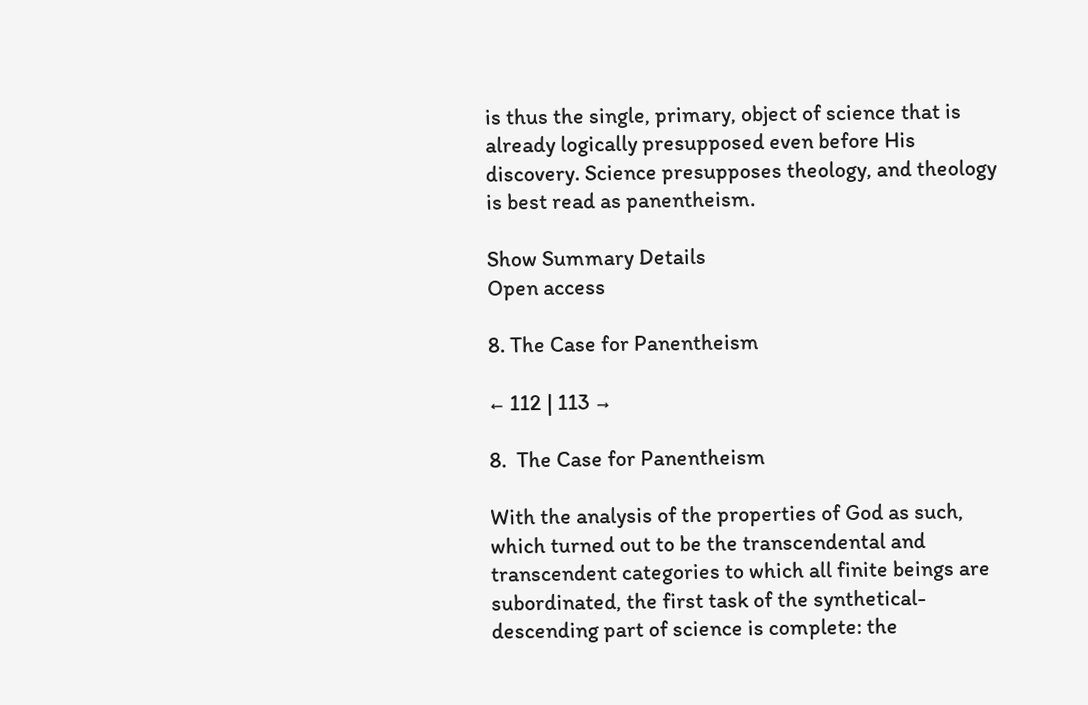is thus the single, primary, object of science that is already logically presupposed even before His discovery. Science presupposes theology, and theology is best read as panentheism.

Show Summary Details
Open access

8. The Case for Panentheism

← 112 | 113 →

8.  The Case for Panentheism

With the analysis of the properties of God as such, which turned out to be the transcendental and transcendent categories to which all finite beings are subordinated, the first task of the synthetical-descending part of science is complete: the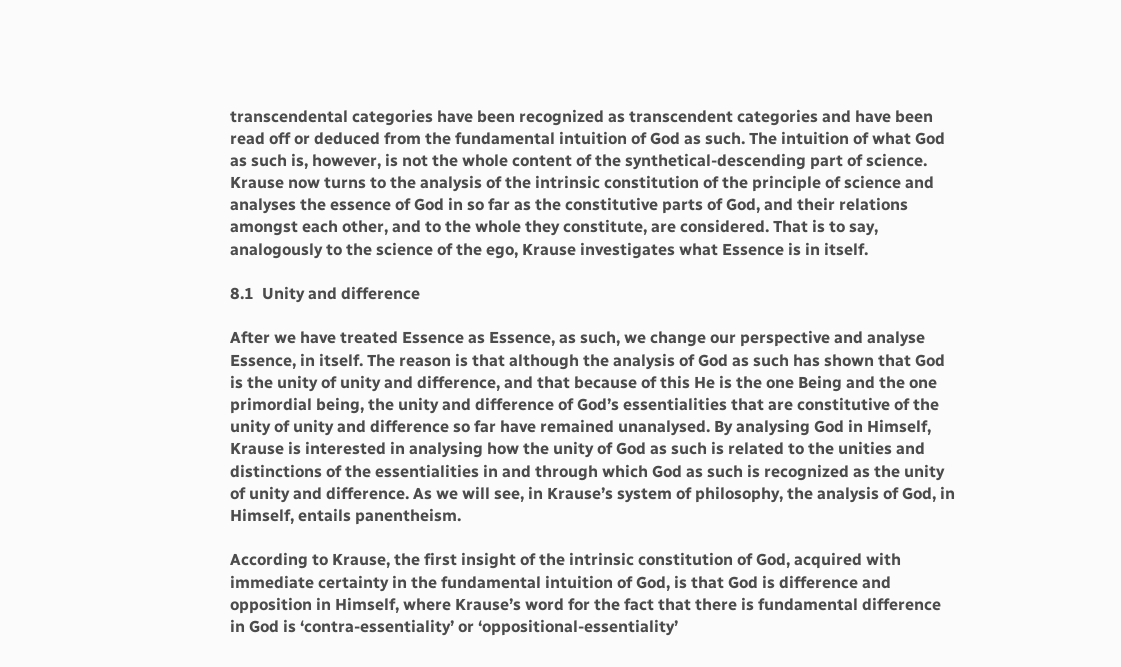transcendental categories have been recognized as transcendent categories and have been read off or deduced from the fundamental intuition of God as such. The intuition of what God as such is, however, is not the whole content of the synthetical-descending part of science. Krause now turns to the analysis of the intrinsic constitution of the principle of science and analyses the essence of God in so far as the constitutive parts of God, and their relations amongst each other, and to the whole they constitute, are considered. That is to say, analogously to the science of the ego, Krause investigates what Essence is in itself.

8.1  Unity and difference

After we have treated Essence as Essence, as such, we change our perspective and analyse Essence, in itself. The reason is that although the analysis of God as such has shown that God is the unity of unity and difference, and that because of this He is the one Being and the one primordial being, the unity and difference of God’s essentialities that are constitutive of the unity of unity and difference so far have remained unanalysed. By analysing God in Himself, Krause is interested in analysing how the unity of God as such is related to the unities and distinctions of the essentialities in and through which God as such is recognized as the unity of unity and difference. As we will see, in Krause’s system of philosophy, the analysis of God, in Himself, entails panentheism.

According to Krause, the first insight of the intrinsic constitution of God, acquired with immediate certainty in the fundamental intuition of God, is that God is difference and opposition in Himself, where Krause’s word for the fact that there is fundamental difference in God is ‘contra-essentiality’ or ‘oppositional-essentiality’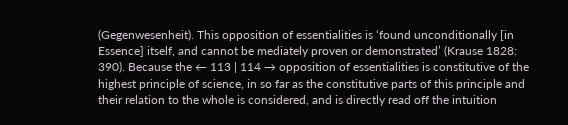(Gegenwesenheit). This opposition of essentialities is ‘found unconditionally [in Essence] itself, and cannot be mediately proven or demonstrated’ (Krause 1828: 390). Because the ← 113 | 114 → opposition of essentialities is constitutive of the highest principle of science, in so far as the constitutive parts of this principle and their relation to the whole is considered, and is directly read off the intuition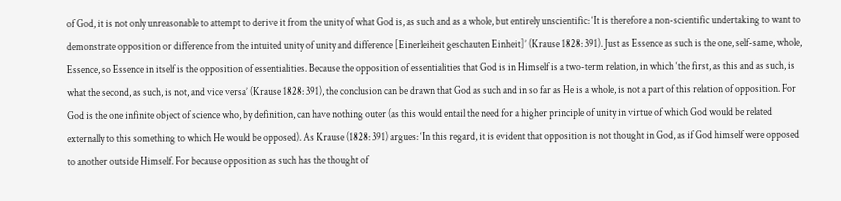of God, it is not only unreasonable to attempt to derive it from the unity of what God is, as such and as a whole, but entirely unscientific: ‘It is therefore a non-scientific undertaking to want to demonstrate opposition or difference from the intuited unity of unity and difference [Einerleiheit geschauten Einheit]’ (Krause 1828: 391). Just as Essence as such is the one, self-same, whole, Essence, so Essence in itself is the opposition of essentialities. Because the opposition of essentialities that God is in Himself is a two-term relation, in which ‘the first, as this and as such, is what the second, as such, is not, and vice versa’ (Krause 1828: 391), the conclusion can be drawn that God as such and in so far as He is a whole, is not a part of this relation of opposition. For God is the one infinite object of science who, by definition, can have nothing outer (as this would entail the need for a higher principle of unity in virtue of which God would be related externally to this something to which He would be opposed). As Krause (1828: 391) argues: ‘In this regard, it is evident that opposition is not thought in God, as if God himself were opposed to another outside Himself. For because opposition as such has the thought of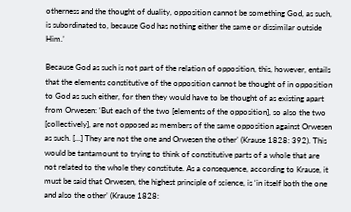otherness and the thought of duality, opposition cannot be something God, as such, is subordinated to, because God has nothing either the same or dissimilar outside Him.’

Because God as such is not part of the relation of opposition, this, however, entails that the elements constitutive of the opposition cannot be thought of in opposition to God as such either, for then they would have to be thought of as existing apart from Orwesen: ‘But each of the two [elements of the opposition], so also the two [collectively], are not opposed as members of the same opposition against Orwesen as such. […] They are not the one and Orwesen the other’ (Krause 1828: 392). This would be tantamount to trying to think of constitutive parts of a whole that are not related to the whole they constitute. As a consequence, according to Krause, it must be said that Orwesen, the highest principle of science, is ‘in itself both the one and also the other’ (Krause 1828: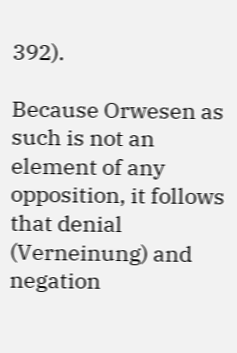392).

Because Orwesen as such is not an element of any opposition, it follows that denial (Verneinung) and negation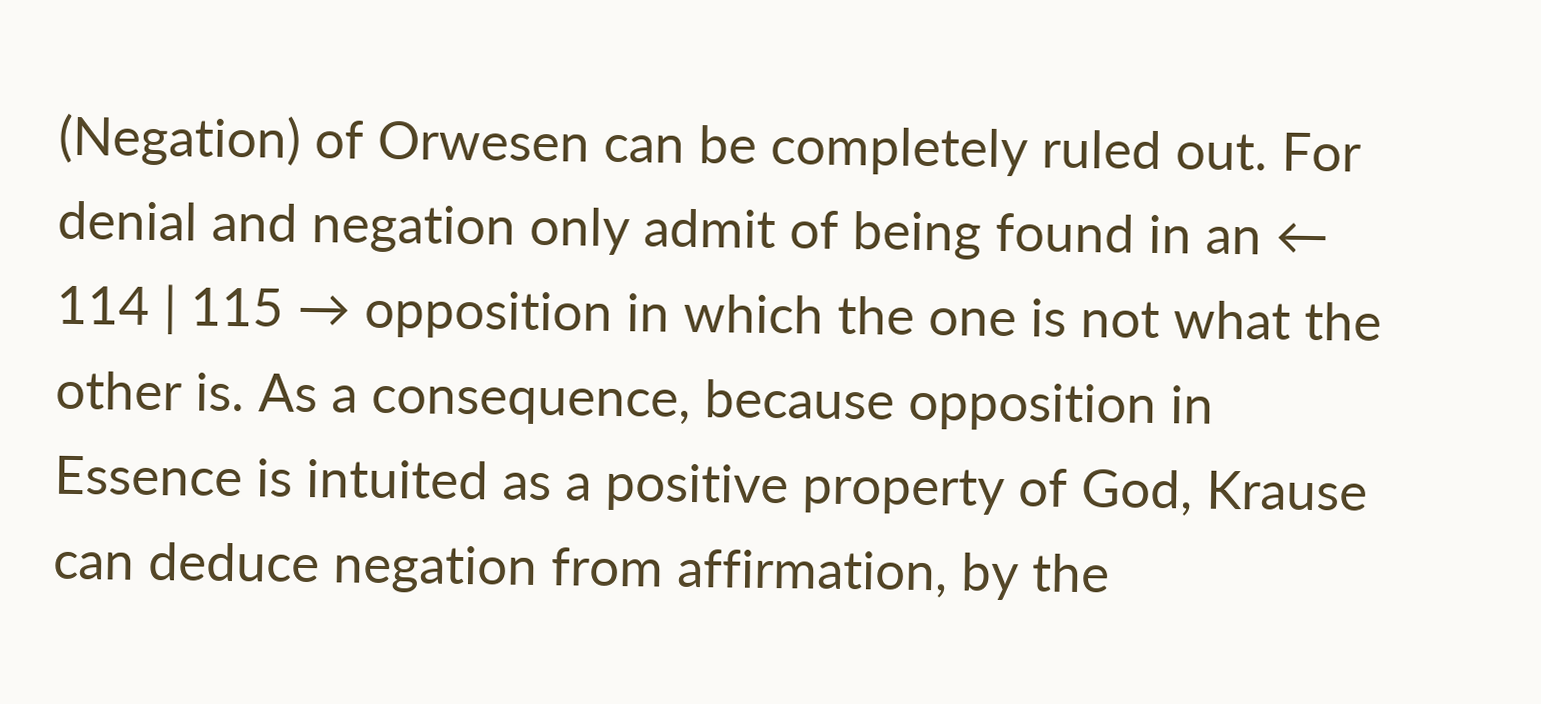(Negation) of Orwesen can be completely ruled out. For denial and negation only admit of being found in an ← 114 | 115 → opposition in which the one is not what the other is. As a consequence, because opposition in Essence is intuited as a positive property of God, Krause can deduce negation from affirmation, by the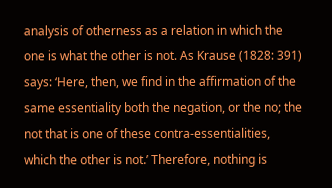analysis of otherness as a relation in which the one is what the other is not. As Krause (1828: 391) says: ‘Here, then, we find in the affirmation of the same essentiality both the negation, or the no; the not that is one of these contra-essentialities, which the other is not.’ Therefore, nothing is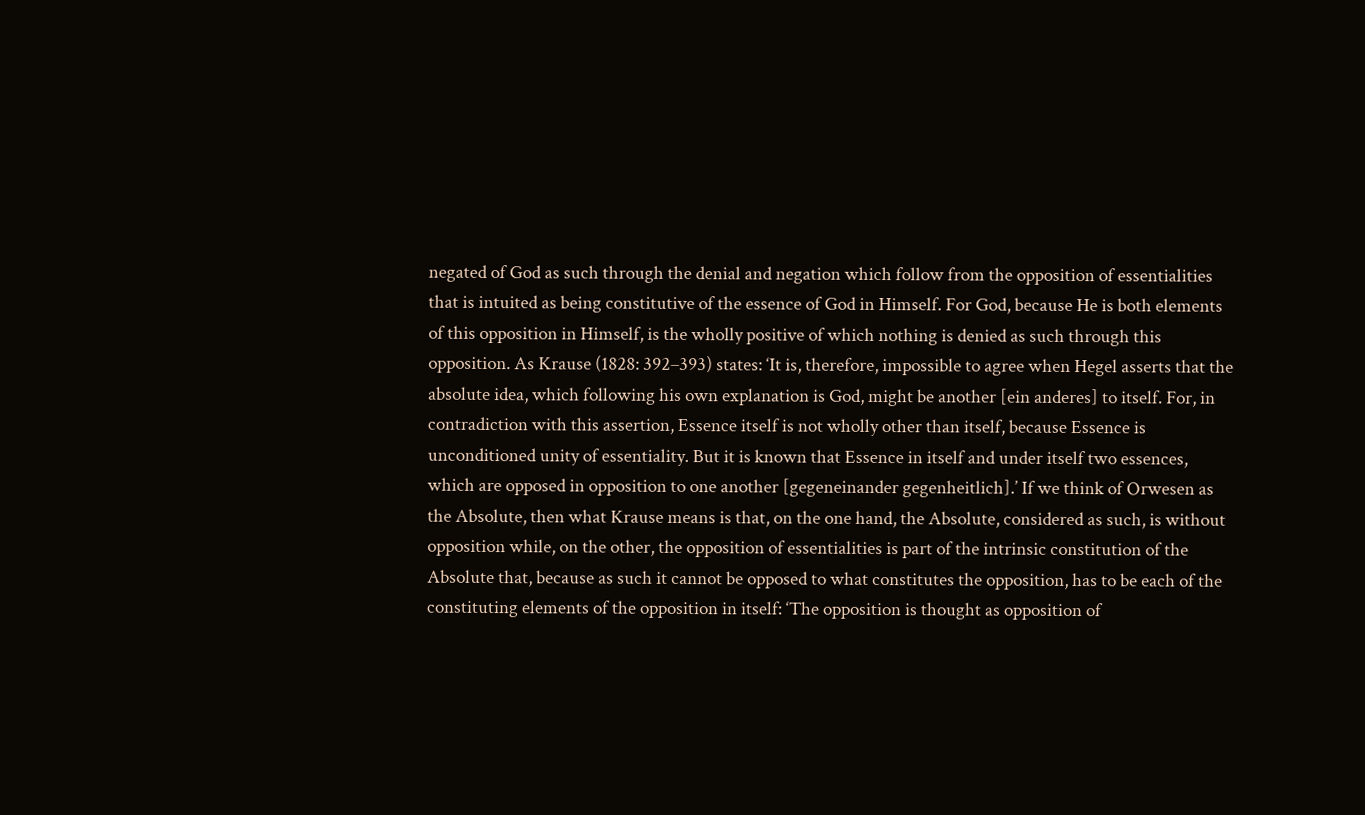negated of God as such through the denial and negation which follow from the opposition of essentialities that is intuited as being constitutive of the essence of God in Himself. For God, because He is both elements of this opposition in Himself, is the wholly positive of which nothing is denied as such through this opposition. As Krause (1828: 392–393) states: ‘It is, therefore, impossible to agree when Hegel asserts that the absolute idea, which following his own explanation is God, might be another [ein anderes] to itself. For, in contradiction with this assertion, Essence itself is not wholly other than itself, because Essence is unconditioned unity of essentiality. But it is known that Essence in itself and under itself two essences, which are opposed in opposition to one another [gegeneinander gegenheitlich].’ If we think of Orwesen as the Absolute, then what Krause means is that, on the one hand, the Absolute, considered as such, is without opposition while, on the other, the opposition of essentialities is part of the intrinsic constitution of the Absolute that, because as such it cannot be opposed to what constitutes the opposition, has to be each of the constituting elements of the opposition in itself: ‘The opposition is thought as opposition of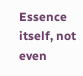Essence itself, not even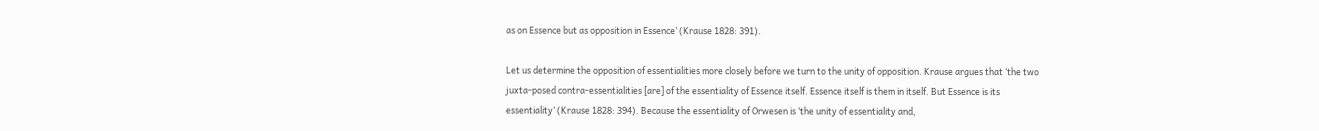as on Essence but as opposition in Essence’ (Krause 1828: 391).

Let us determine the opposition of essentialities more closely before we turn to the unity of opposition. Krause argues that ‘the two juxta-posed contra-essentialities [are] of the essentiality of Essence itself. Essence itself is them in itself. But Essence is its essentiality’ (Krause 1828: 394). Because the essentiality of Orwesen is ‘the unity of essentiality and,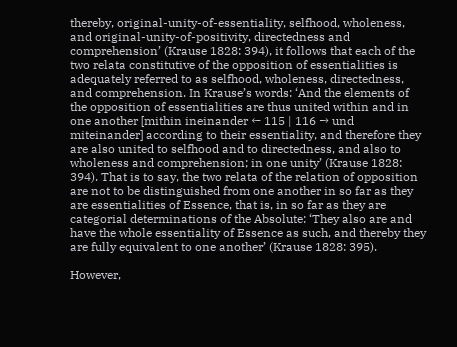thereby, original-unity-of-essentiality, selfhood, wholeness, and original-unity-of-positivity, directedness and comprehension’ (Krause 1828: 394), it follows that each of the two relata constitutive of the opposition of essentialities is adequately referred to as selfhood, wholeness, directedness, and comprehension. In Krause’s words: ‘And the elements of the opposition of essentialities are thus united within and in one another [mithin ineinander ← 115 | 116 → und miteinander] according to their essentiality, and therefore they are also united to selfhood and to directedness, and also to wholeness and comprehension; in one unity’ (Krause 1828: 394). That is to say, the two relata of the relation of opposition are not to be distinguished from one another in so far as they are essentialities of Essence, that is, in so far as they are categorial determinations of the Absolute: ‘They also are and have the whole essentiality of Essence as such, and thereby they are fully equivalent to one another’ (Krause 1828: 395).

However,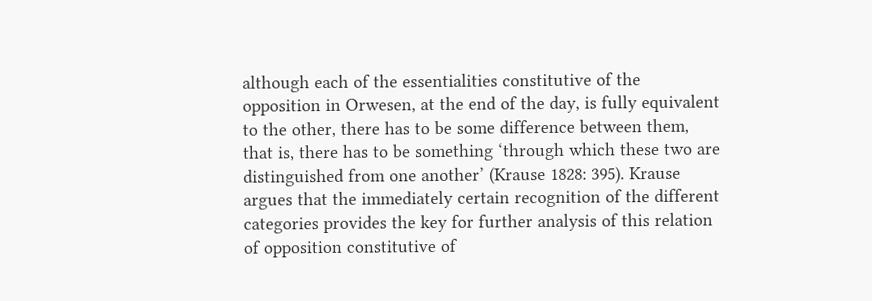although each of the essentialities constitutive of the opposition in Orwesen, at the end of the day, is fully equivalent to the other, there has to be some difference between them, that is, there has to be something ‘through which these two are distinguished from one another’ (Krause 1828: 395). Krause argues that the immediately certain recognition of the different categories provides the key for further analysis of this relation of opposition constitutive of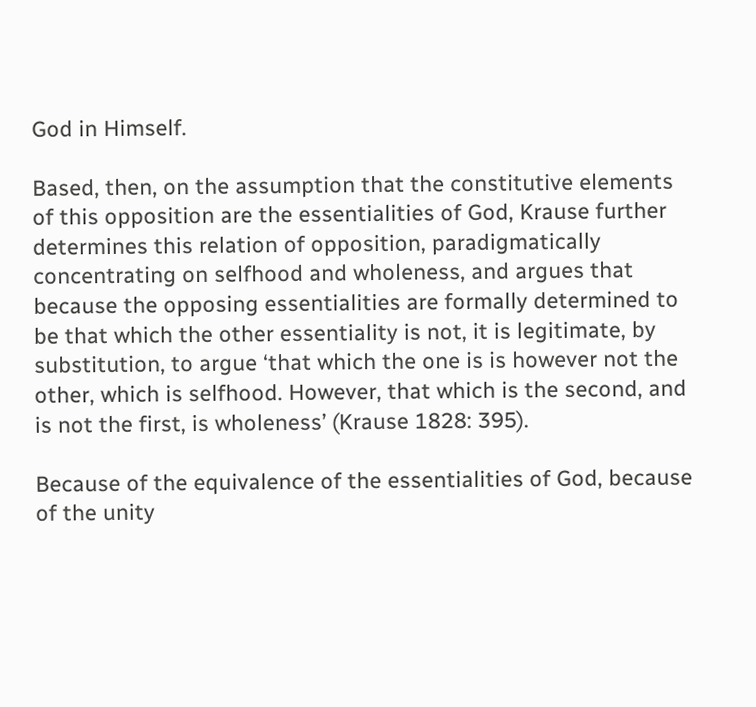God in Himself.

Based, then, on the assumption that the constitutive elements of this opposition are the essentialities of God, Krause further determines this relation of opposition, paradigmatically concentrating on selfhood and wholeness, and argues that because the opposing essentialities are formally determined to be that which the other essentiality is not, it is legitimate, by substitution, to argue ‘that which the one is is however not the other, which is selfhood. However, that which is the second, and is not the first, is wholeness’ (Krause 1828: 395).

Because of the equivalence of the essentialities of God, because of the unity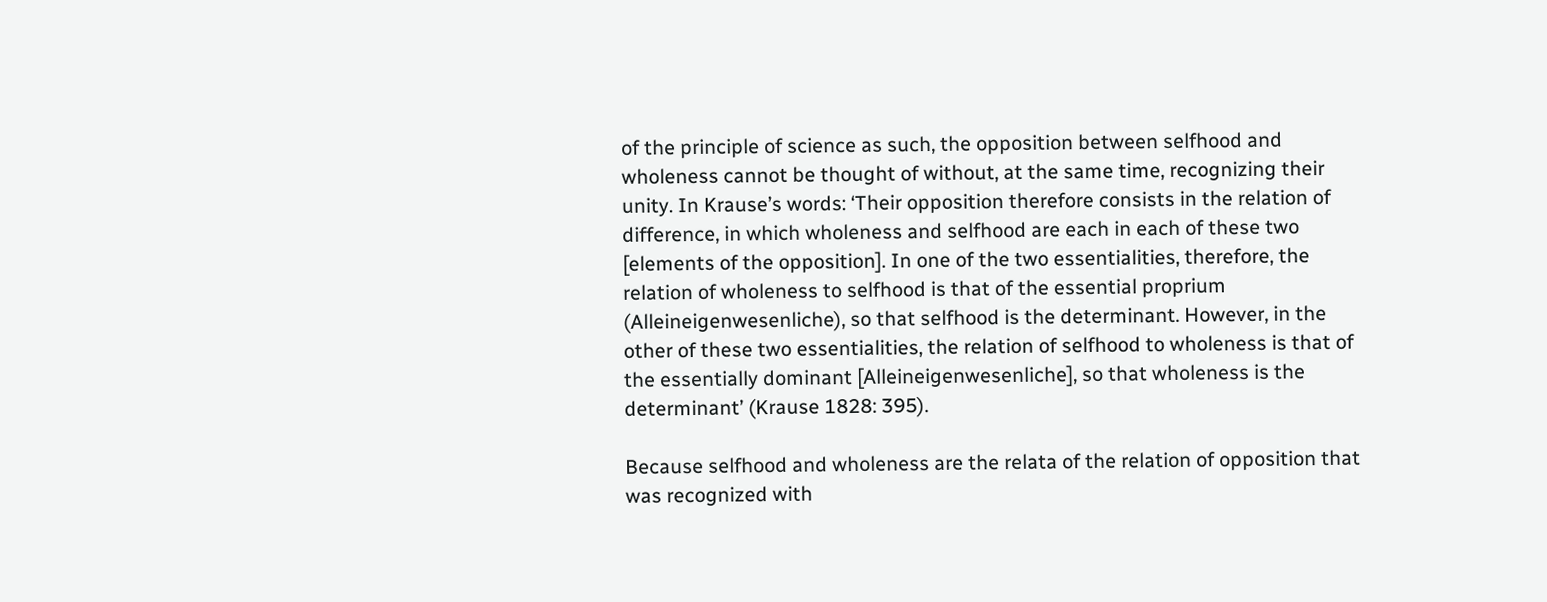of the principle of science as such, the opposition between selfhood and wholeness cannot be thought of without, at the same time, recognizing their unity. In Krause’s words: ‘Their opposition therefore consists in the relation of difference, in which wholeness and selfhood are each in each of these two [elements of the opposition]. In one of the two essentialities, therefore, the relation of wholeness to selfhood is that of the essential proprium (Alleineigenwesenliche), so that selfhood is the determinant. However, in the other of these two essentialities, the relation of selfhood to wholeness is that of the essentially dominant [Alleineigenwesenliche], so that wholeness is the determinant’ (Krause 1828: 395).

Because selfhood and wholeness are the relata of the relation of opposition that was recognized with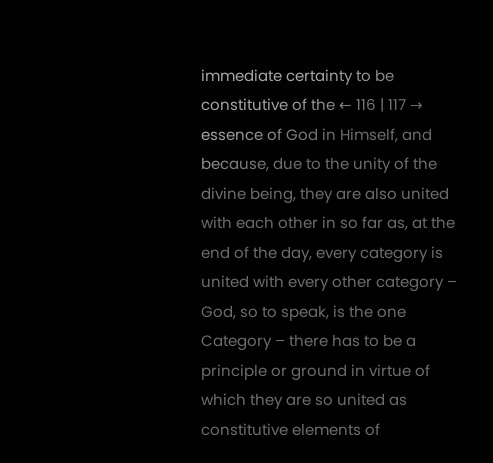immediate certainty to be constitutive of the ← 116 | 117 → essence of God in Himself, and because, due to the unity of the divine being, they are also united with each other in so far as, at the end of the day, every category is united with every other category – God, so to speak, is the one Category – there has to be a principle or ground in virtue of which they are so united as constitutive elements of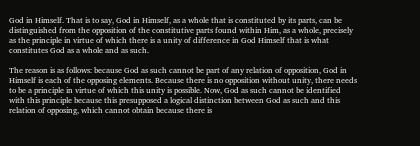God in Himself. That is to say, God in Himself, as a whole that is constituted by its parts, can be distinguished from the opposition of the constitutive parts found within Him, as a whole, precisely as the principle in virtue of which there is a unity of difference in God Himself that is what constitutes God as a whole and as such.

The reason is as follows: because God as such cannot be part of any relation of opposition, God in Himself is each of the opposing elements. Because there is no opposition without unity, there needs to be a principle in virtue of which this unity is possible. Now, God as such cannot be identified with this principle because this presupposed a logical distinction between God as such and this relation of opposing, which cannot obtain because there is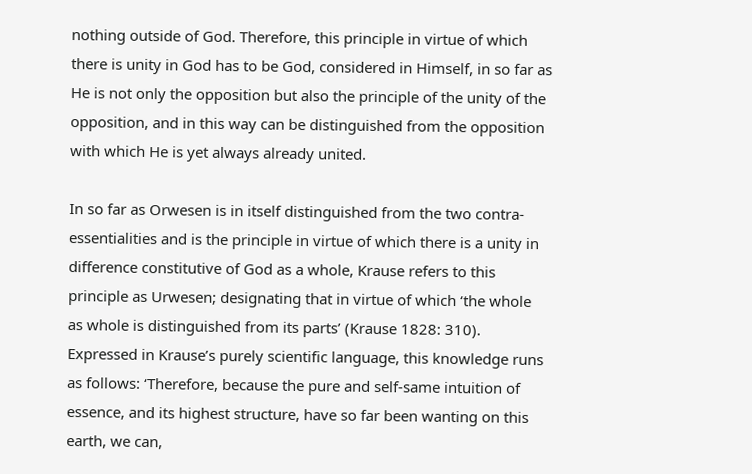nothing outside of God. Therefore, this principle in virtue of which there is unity in God has to be God, considered in Himself, in so far as He is not only the opposition but also the principle of the unity of the opposition, and in this way can be distinguished from the opposition with which He is yet always already united.

In so far as Orwesen is in itself distinguished from the two contra-essentialities and is the principle in virtue of which there is a unity in difference constitutive of God as a whole, Krause refers to this principle as Urwesen; designating that in virtue of which ‘the whole as whole is distinguished from its parts’ (Krause 1828: 310). Expressed in Krause’s purely scientific language, this knowledge runs as follows: ‘Therefore, because the pure and self-same intuition of essence, and its highest structure, have so far been wanting on this earth, we can,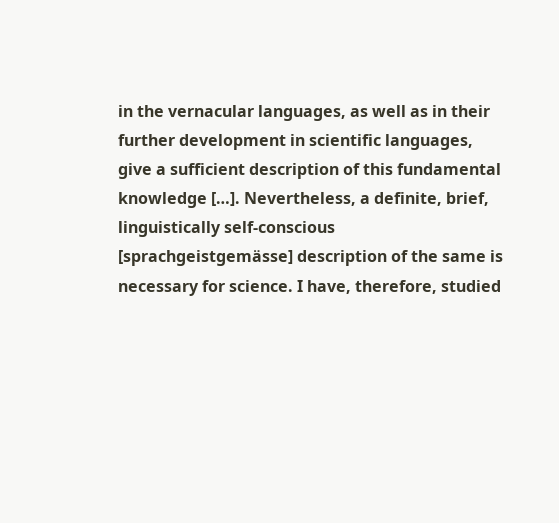in the vernacular languages, as well as in their further development in scientific languages, give a sufficient description of this fundamental knowledge […]. Nevertheless, a definite, brief, linguistically self-conscious [sprachgeistgemässe] description of the same is necessary for science. I have, therefore, studied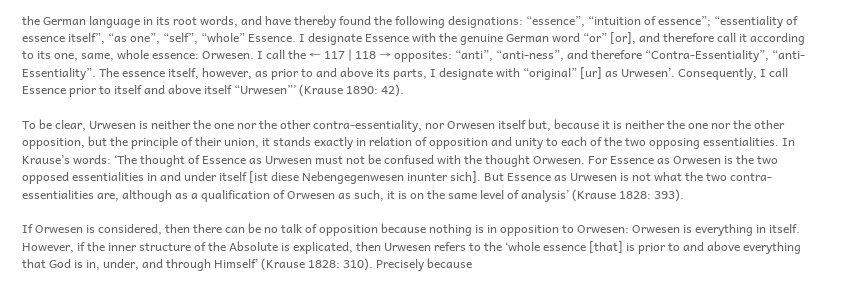the German language in its root words, and have thereby found the following designations: “essence”, “intuition of essence”; “essentiality of essence itself”, “as one”, “self”, “whole” Essence. I designate Essence with the genuine German word “or” [or], and therefore call it according to its one, same, whole essence: Orwesen. I call the ← 117 | 118 → opposites: “anti”, “anti-ness”, and therefore “Contra-Essentiality”, “anti-Essentiality”. The essence itself, however, as prior to and above its parts, I designate with “original” [ur] as Urwesen’. Consequently, I call Essence prior to itself and above itself “Urwesen”’ (Krause 1890: 42).

To be clear, Urwesen is neither the one nor the other contra-essentiality, nor Orwesen itself but, because it is neither the one nor the other opposition, but the principle of their union, it stands exactly in relation of opposition and unity to each of the two opposing essentialities. In Krause’s words: ‘The thought of Essence as Urwesen must not be confused with the thought Orwesen. For Essence as Orwesen is the two opposed essentialities in and under itself [ist diese Nebengegenwesen inunter sich]. But Essence as Urwesen is not what the two contra-essentialities are, although as a qualification of Orwesen as such, it is on the same level of analysis’ (Krause 1828: 393).

If Orwesen is considered, then there can be no talk of opposition because nothing is in opposition to Orwesen: Orwesen is everything in itself. However, if the inner structure of the Absolute is explicated, then Urwesen refers to the ‘whole essence [that] is prior to and above everything that God is in, under, and through Himself’ (Krause 1828: 310). Precisely because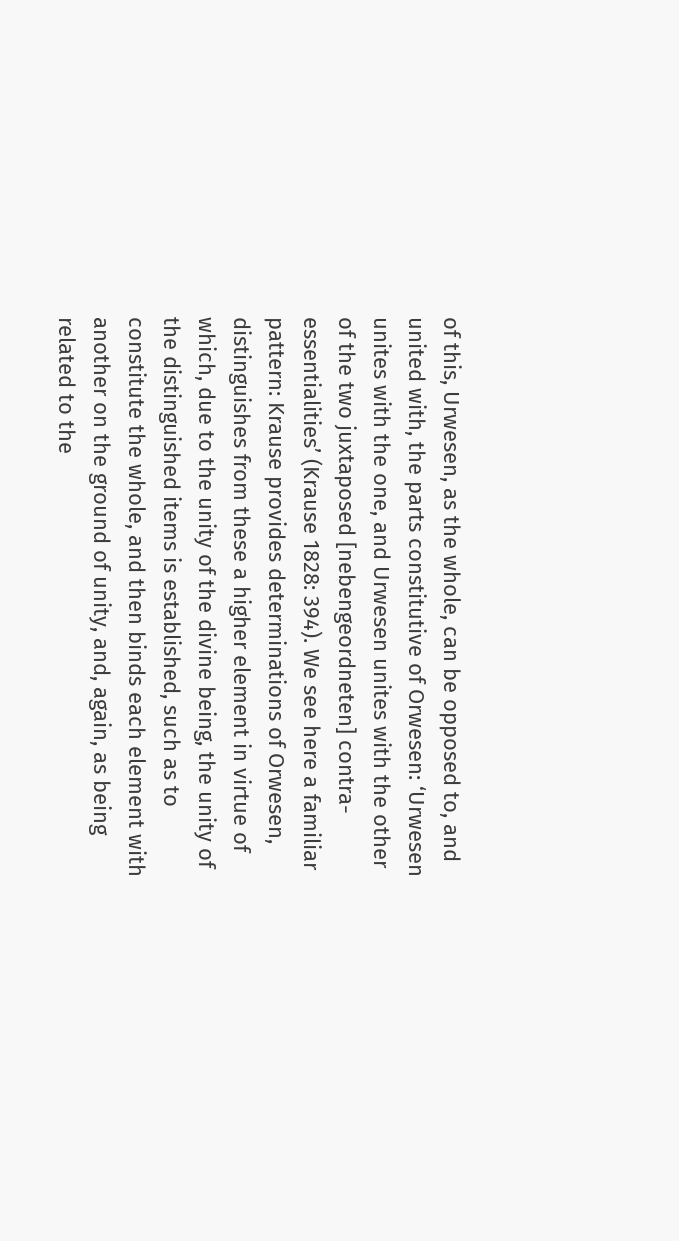of this, Urwesen, as the whole, can be opposed to, and united with, the parts constitutive of Orwesen: ‘Urwesen unites with the one, and Urwesen unites with the other of the two juxtaposed [nebengeordneten] contra-essentialities’ (Krause 1828: 394). We see here a familiar pattern: Krause provides determinations of Orwesen, distinguishes from these a higher element in virtue of which, due to the unity of the divine being, the unity of the distinguished items is established, such as to constitute the whole, and then binds each element with another on the ground of unity, and, again, as being related to the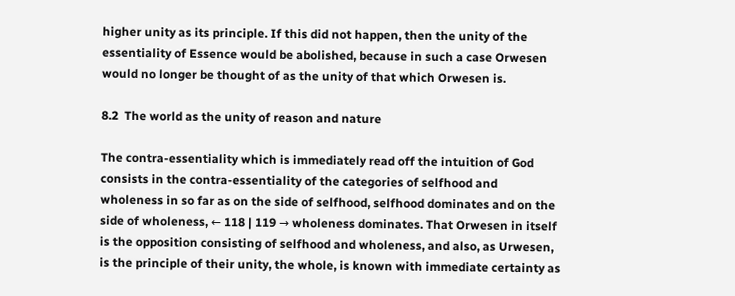higher unity as its principle. If this did not happen, then the unity of the essentiality of Essence would be abolished, because in such a case Orwesen would no longer be thought of as the unity of that which Orwesen is.

8.2  The world as the unity of reason and nature

The contra-essentiality which is immediately read off the intuition of God consists in the contra-essentiality of the categories of selfhood and wholeness in so far as on the side of selfhood, selfhood dominates and on the side of wholeness, ← 118 | 119 → wholeness dominates. That Orwesen in itself is the opposition consisting of selfhood and wholeness, and also, as Urwesen, is the principle of their unity, the whole, is known with immediate certainty as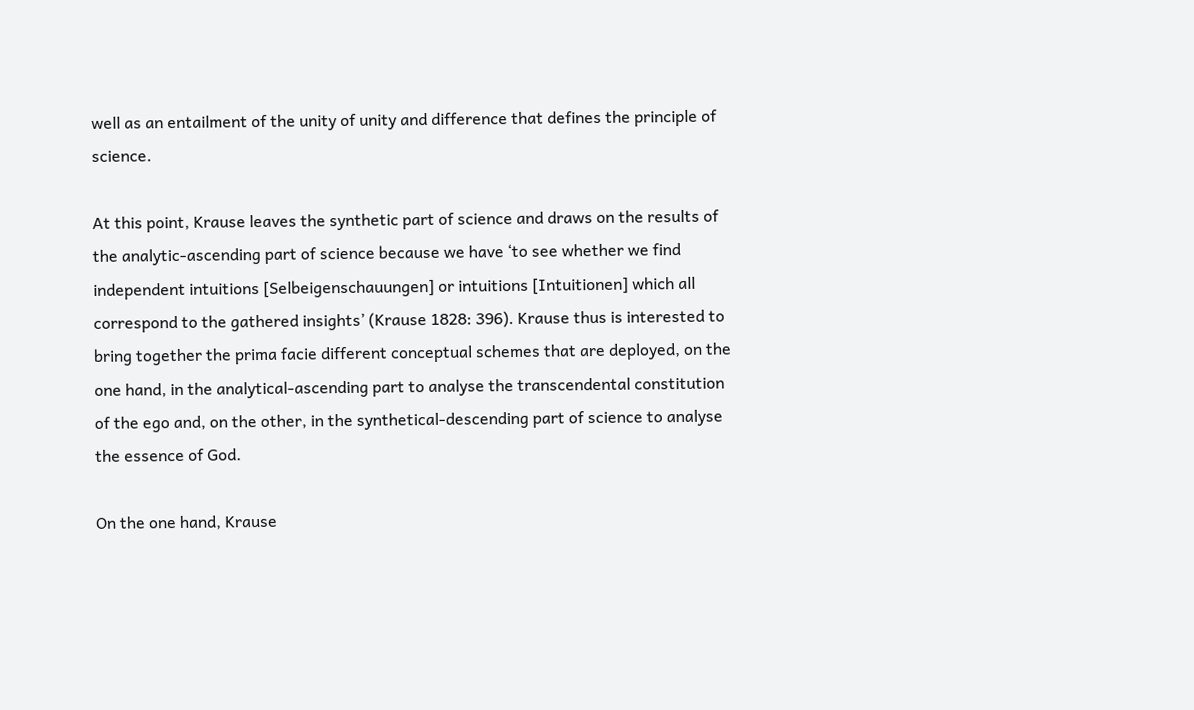well as an entailment of the unity of unity and difference that defines the principle of science.

At this point, Krause leaves the synthetic part of science and draws on the results of the analytic-ascending part of science because we have ‘to see whether we find independent intuitions [Selbeigenschauungen] or intuitions [Intuitionen] which all correspond to the gathered insights’ (Krause 1828: 396). Krause thus is interested to bring together the prima facie different conceptual schemes that are deployed, on the one hand, in the analytical-ascending part to analyse the transcendental constitution of the ego and, on the other, in the synthetical-descending part of science to analyse the essence of God.

On the one hand, Krause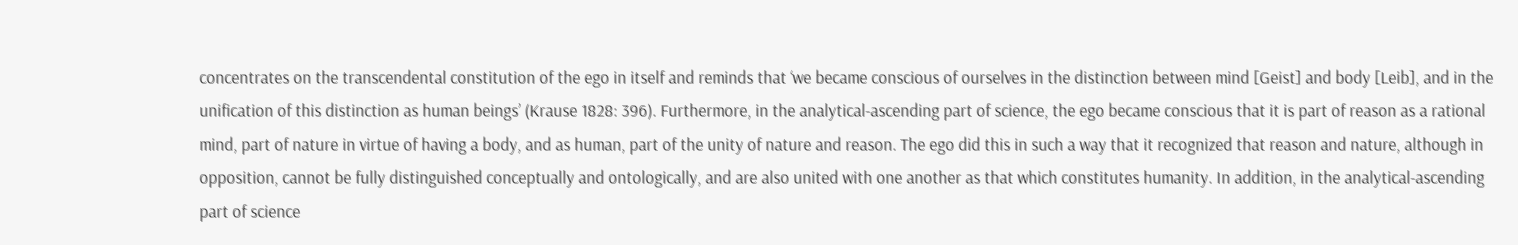concentrates on the transcendental constitution of the ego in itself and reminds that ‘we became conscious of ourselves in the distinction between mind [Geist] and body [Leib], and in the unification of this distinction as human beings’ (Krause 1828: 396). Furthermore, in the analytical-ascending part of science, the ego became conscious that it is part of reason as a rational mind, part of nature in virtue of having a body, and as human, part of the unity of nature and reason. The ego did this in such a way that it recognized that reason and nature, although in opposition, cannot be fully distinguished conceptually and ontologically, and are also united with one another as that which constitutes humanity. In addition, in the analytical-ascending part of science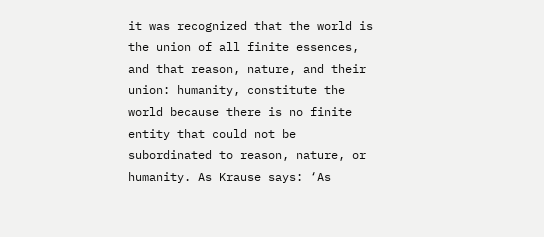it was recognized that the world is the union of all finite essences, and that reason, nature, and their union: humanity, constitute the world because there is no finite entity that could not be subordinated to reason, nature, or humanity. As Krause says: ‘As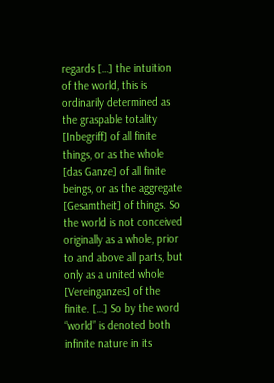regards […] the intuition of the world, this is ordinarily determined as the graspable totality [Inbegriff] of all finite things, or as the whole [das Ganze] of all finite beings, or as the aggregate [Gesamtheit] of things. So the world is not conceived originally as a whole, prior to and above all parts, but only as a united whole [Vereinganzes] of the finite. […] So by the word “world” is denoted both infinite nature in its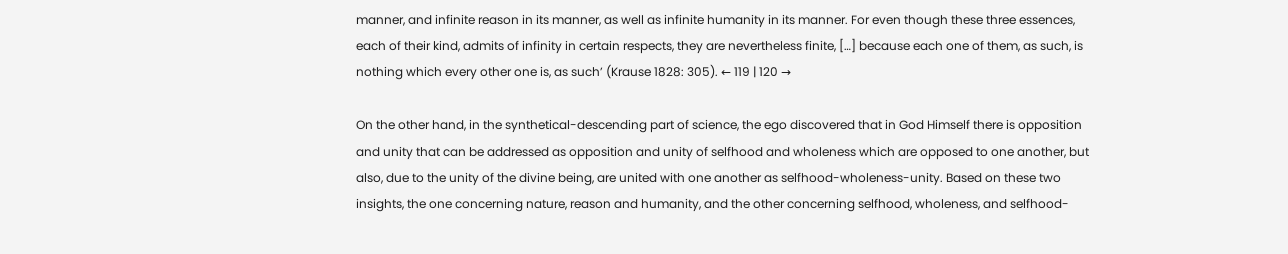manner, and infinite reason in its manner, as well as infinite humanity in its manner. For even though these three essences, each of their kind, admits of infinity in certain respects, they are nevertheless finite, […] because each one of them, as such, is nothing which every other one is, as such’ (Krause 1828: 305). ← 119 | 120 →

On the other hand, in the synthetical-descending part of science, the ego discovered that in God Himself there is opposition and unity that can be addressed as opposition and unity of selfhood and wholeness which are opposed to one another, but also, due to the unity of the divine being, are united with one another as selfhood-wholeness-unity. Based on these two insights, the one concerning nature, reason and humanity, and the other concerning selfhood, wholeness, and selfhood-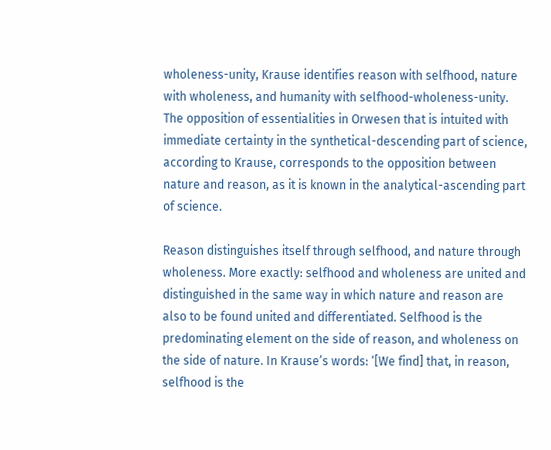wholeness-unity, Krause identifies reason with selfhood, nature with wholeness, and humanity with selfhood-wholeness-unity. The opposition of essentialities in Orwesen that is intuited with immediate certainty in the synthetical-descending part of science, according to Krause, corresponds to the opposition between nature and reason, as it is known in the analytical-ascending part of science.

Reason distinguishes itself through selfhood, and nature through wholeness. More exactly: selfhood and wholeness are united and distinguished in the same way in which nature and reason are also to be found united and differentiated. Selfhood is the predominating element on the side of reason, and wholeness on the side of nature. In Krause’s words: ‘[We find] that, in reason, selfhood is the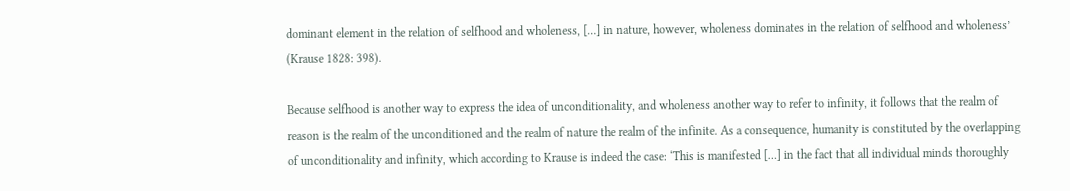dominant element in the relation of selfhood and wholeness, […] in nature, however, wholeness dominates in the relation of selfhood and wholeness’ (Krause 1828: 398).

Because selfhood is another way to express the idea of unconditionality, and wholeness another way to refer to infinity, it follows that the realm of reason is the realm of the unconditioned and the realm of nature the realm of the infinite. As a consequence, humanity is constituted by the overlapping of unconditionality and infinity, which according to Krause is indeed the case: ‘This is manifested […] in the fact that all individual minds thoroughly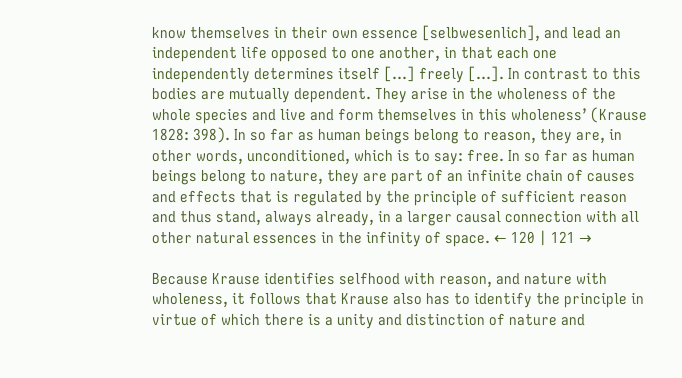know themselves in their own essence [selbwesenlich], and lead an independent life opposed to one another, in that each one independently determines itself […] freely […]. In contrast to this bodies are mutually dependent. They arise in the wholeness of the whole species and live and form themselves in this wholeness’ (Krause 1828: 398). In so far as human beings belong to reason, they are, in other words, unconditioned, which is to say: free. In so far as human beings belong to nature, they are part of an infinite chain of causes and effects that is regulated by the principle of sufficient reason and thus stand, always already, in a larger causal connection with all other natural essences in the infinity of space. ← 120 | 121 →

Because Krause identifies selfhood with reason, and nature with wholeness, it follows that Krause also has to identify the principle in virtue of which there is a unity and distinction of nature and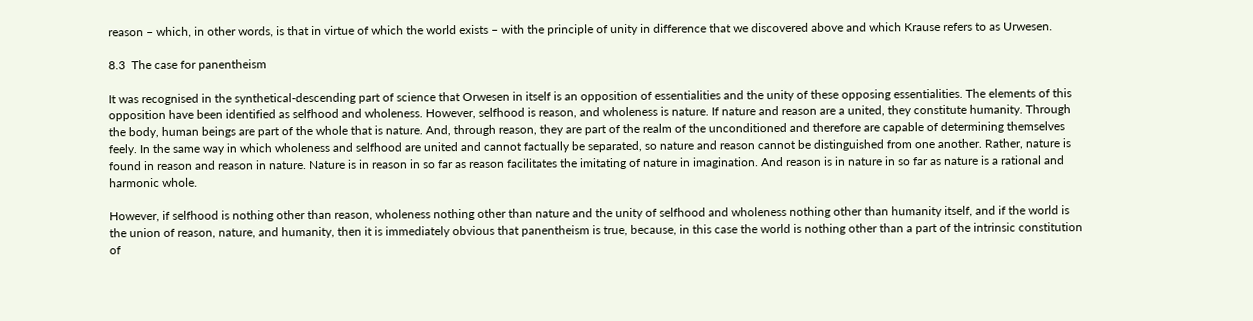reason – which, in other words, is that in virtue of which the world exists – with the principle of unity in difference that we discovered above and which Krause refers to as Urwesen.

8.3  The case for panentheism

It was recognised in the synthetical-descending part of science that Orwesen in itself is an opposition of essentialities and the unity of these opposing essentialities. The elements of this opposition have been identified as selfhood and wholeness. However, selfhood is reason, and wholeness is nature. If nature and reason are a united, they constitute humanity. Through the body, human beings are part of the whole that is nature. And, through reason, they are part of the realm of the unconditioned and therefore are capable of determining themselves feely. In the same way in which wholeness and selfhood are united and cannot factually be separated, so nature and reason cannot be distinguished from one another. Rather, nature is found in reason and reason in nature. Nature is in reason in so far as reason facilitates the imitating of nature in imagination. And reason is in nature in so far as nature is a rational and harmonic whole.

However, if selfhood is nothing other than reason, wholeness nothing other than nature and the unity of selfhood and wholeness nothing other than humanity itself, and if the world is the union of reason, nature, and humanity, then it is immediately obvious that panentheism is true, because, in this case the world is nothing other than a part of the intrinsic constitution of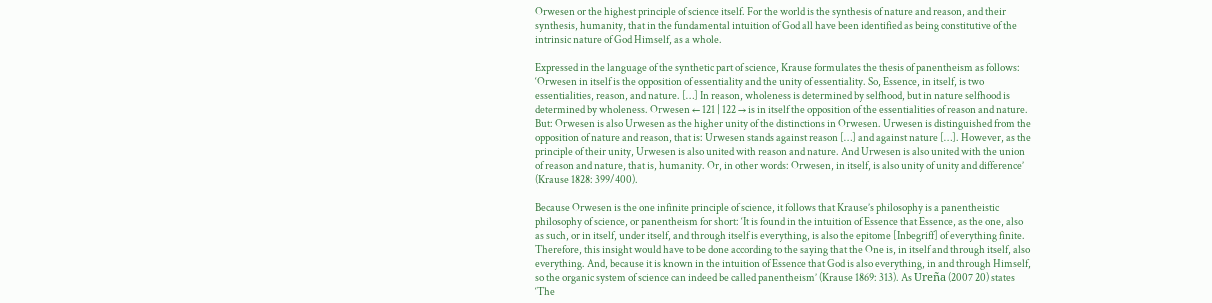Orwesen or the highest principle of science itself. For the world is the synthesis of nature and reason, and their synthesis, humanity, that in the fundamental intuition of God all have been identified as being constitutive of the intrinsic nature of God Himself, as a whole.

Expressed in the language of the synthetic part of science, Krause formulates the thesis of panentheism as follows: ‘Orwesen in itself is the opposition of essentiality and the unity of essentiality. So, Essence, in itself, is two essentialities, reason, and nature. […] In reason, wholeness is determined by selfhood, but in nature selfhood is determined by wholeness. Orwesen ← 121 | 122 → is in itself the opposition of the essentialities of reason and nature. But: Orwesen is also Urwesen as the higher unity of the distinctions in Orwesen. Urwesen is distinguished from the opposition of nature and reason, that is: Urwesen stands against reason […] and against nature […]. However, as the principle of their unity, Urwesen is also united with reason and nature. And Urwesen is also united with the union of reason and nature, that is, humanity. Or, in other words: Orwesen, in itself, is also unity of unity and difference’ (Krause 1828: 399/400).

Because Orwesen is the one infinite principle of science, it follows that Krause’s philosophy is a panentheistic philosophy of science, or panentheism for short: ‘It is found in the intuition of Essence that Essence, as the one, also as such, or in itself, under itself, and through itself is everything, is also the epitome [Inbegriff] of everything finite. Therefore, this insight would have to be done according to the saying that the One is, in itself and through itself, also everything. And, because it is known in the intuition of Essence that God is also everything, in and through Himself, so the organic system of science can indeed be called panentheism’ (Krause 1869: 313). As Ureña (2007 20) states ‘The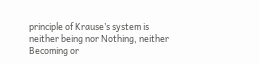principle of Krause’s system is neither being nor Nothing, neither Becoming or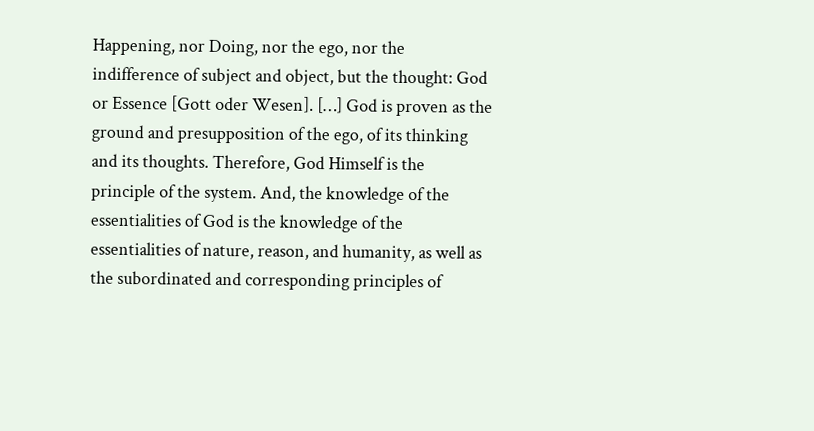Happening, nor Doing, nor the ego, nor the indifference of subject and object, but the thought: God or Essence [Gott oder Wesen]. […] God is proven as the ground and presupposition of the ego, of its thinking and its thoughts. Therefore, God Himself is the principle of the system. And, the knowledge of the essentialities of God is the knowledge of the essentialities of nature, reason, and humanity, as well as the subordinated and corresponding principles of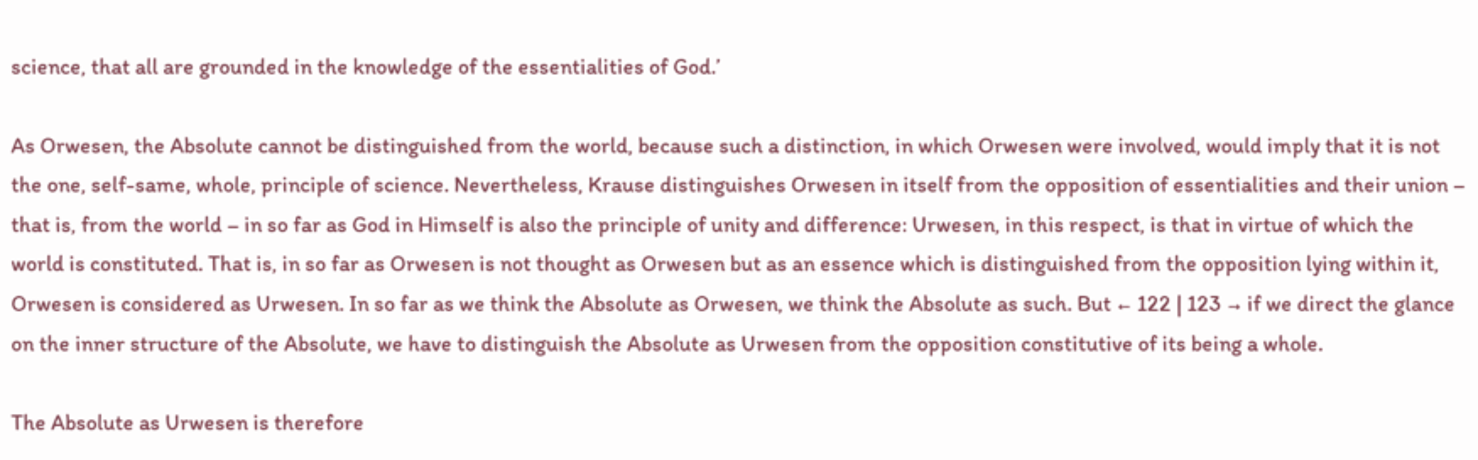science, that all are grounded in the knowledge of the essentialities of God.’

As Orwesen, the Absolute cannot be distinguished from the world, because such a distinction, in which Orwesen were involved, would imply that it is not the one, self-same, whole, principle of science. Nevertheless, Krause distinguishes Orwesen in itself from the opposition of essentialities and their union – that is, from the world – in so far as God in Himself is also the principle of unity and difference: Urwesen, in this respect, is that in virtue of which the world is constituted. That is, in so far as Orwesen is not thought as Orwesen but as an essence which is distinguished from the opposition lying within it, Orwesen is considered as Urwesen. In so far as we think the Absolute as Orwesen, we think the Absolute as such. But ← 122 | 123 → if we direct the glance on the inner structure of the Absolute, we have to distinguish the Absolute as Urwesen from the opposition constitutive of its being a whole.

The Absolute as Urwesen is therefore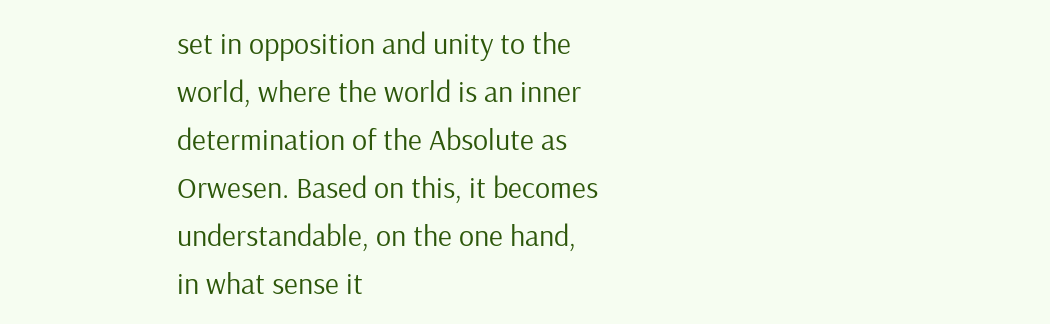set in opposition and unity to the world, where the world is an inner determination of the Absolute as Orwesen. Based on this, it becomes understandable, on the one hand, in what sense it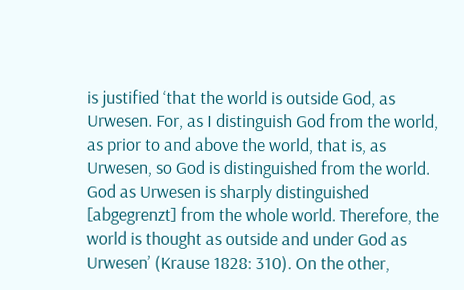is justified ‘that the world is outside God, as Urwesen. For, as I distinguish God from the world, as prior to and above the world, that is, as Urwesen, so God is distinguished from the world. God as Urwesen is sharply distinguished [abgegrenzt] from the whole world. Therefore, the world is thought as outside and under God as Urwesen’ (Krause 1828: 310). On the other,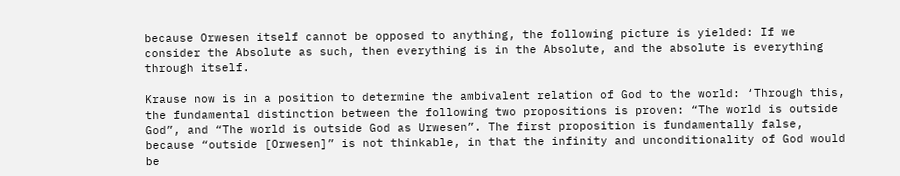because Orwesen itself cannot be opposed to anything, the following picture is yielded: If we consider the Absolute as such, then everything is in the Absolute, and the absolute is everything through itself.

Krause now is in a position to determine the ambivalent relation of God to the world: ‘Through this, the fundamental distinction between the following two propositions is proven: “The world is outside God”, and “The world is outside God as Urwesen”. The first proposition is fundamentally false, because “outside [Orwesen]” is not thinkable, in that the infinity and unconditionality of God would be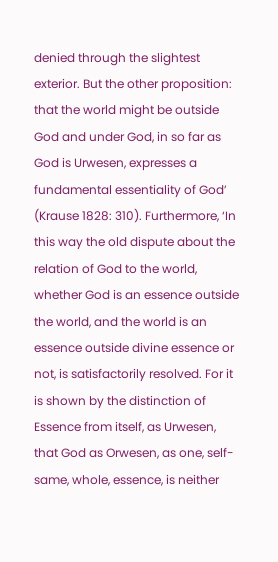denied through the slightest exterior. But the other proposition: that the world might be outside God and under God, in so far as God is Urwesen, expresses a fundamental essentiality of God’ (Krause 1828: 310). Furthermore, ‘In this way the old dispute about the relation of God to the world, whether God is an essence outside the world, and the world is an essence outside divine essence or not, is satisfactorily resolved. For it is shown by the distinction of Essence from itself, as Urwesen, that God as Orwesen, as one, self-same, whole, essence, is neither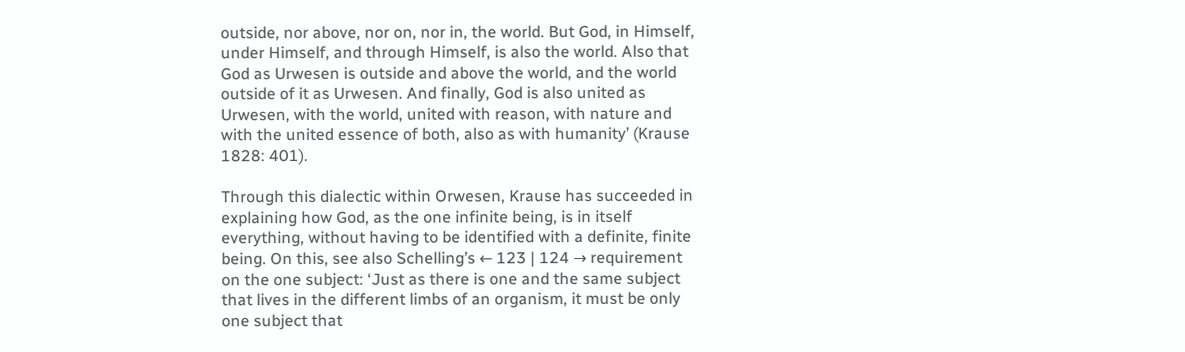outside, nor above, nor on, nor in, the world. But God, in Himself, under Himself, and through Himself, is also the world. Also that God as Urwesen is outside and above the world, and the world outside of it as Urwesen. And finally, God is also united as Urwesen, with the world, united with reason, with nature and with the united essence of both, also as with humanity’ (Krause 1828: 401).

Through this dialectic within Orwesen, Krause has succeeded in explaining how God, as the one infinite being, is in itself everything, without having to be identified with a definite, finite being. On this, see also Schelling’s ← 123 | 124 → requirement on the one subject: ‘Just as there is one and the same subject that lives in the different limbs of an organism, it must be only one subject that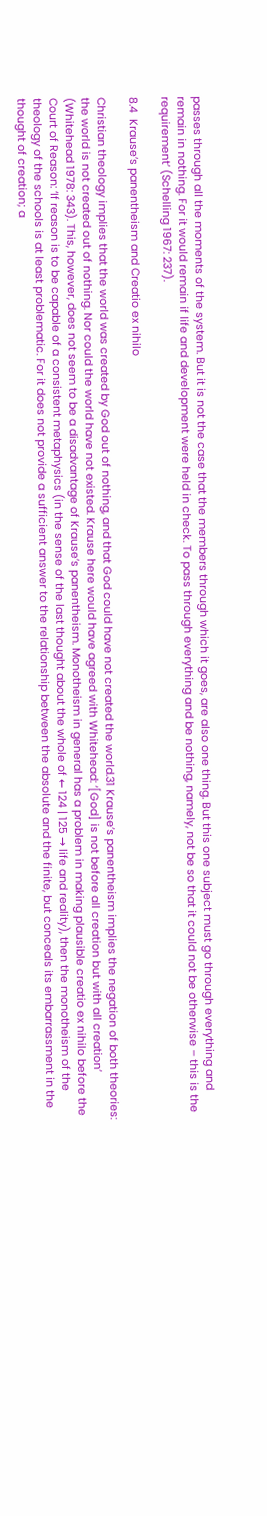passes through all the moments of the system. But it is not the case that the members through which it goes, are also one thing. But this one subject must go through everything and remain in nothing. For it would remain if life and development were held in check. To pass through everything and be nothing, namely, not be so that it could not be otherwise – this is the requirement’ (Schelling 1967: 237).

8.4  Krause’s panentheism and Creatio ex nihilo

Christian theology implies that the world was created by God out of nothing, and that God could have not created the world.31 Krause’s panentheism implies the negation of both theories: the world is not created out of nothing. Nor could the world have not existed. Krause here would have agreed with Whitehead: ‘[God] is not before all creation but with all creation’ (Whitehead 1978: 343). This, however, does not seem to be a disadvantage of Krause’s panentheism. Monotheism in general has a problem in making plausible creatio ex nihilo before the Court of Reason: ‘If reason is to be capable of a consistent metaphysics (in the sense of the last thought about the whole of ← 124 | 125 → life and reality), then the monotheism of the theology of the schools is at least problematic. For it does not provide a sufficient answer to the relationship between the absolute and the finite, but conceals its embarrassment in the thought of creation; a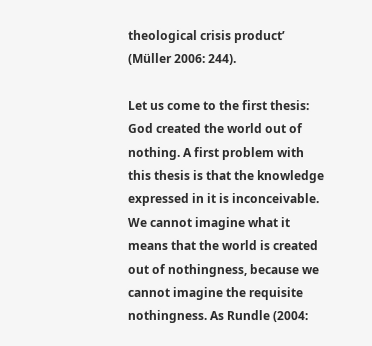theological crisis product’ (Müller 2006: 244).

Let us come to the first thesis: God created the world out of nothing. A first problem with this thesis is that the knowledge expressed in it is inconceivable. We cannot imagine what it means that the world is created out of nothingness, because we cannot imagine the requisite nothingness. As Rundle (2004: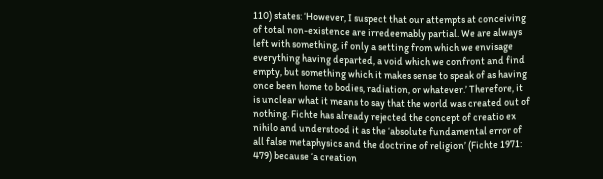110) states: ‘However, I suspect that our attempts at conceiving of total non-existence are irredeemably partial. We are always left with something, if only a setting from which we envisage everything having departed, a void which we confront and find empty, but something which it makes sense to speak of as having once been home to bodies, radiation, or whatever.’ Therefore, it is unclear what it means to say that the world was created out of nothing. Fichte has already rejected the concept of creatio ex nihilo and understood it as the ‘absolute fundamental error of all false metaphysics and the doctrine of religion’ (Fichte 1971: 479) because ‘a creation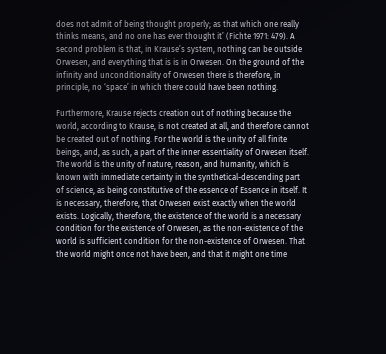does not admit of being thought properly; as that which one really thinks means, and no one has ever thought it’ (Fichte 1971: 479). A second problem is that, in Krause’s system, nothing can be outside Orwesen, and everything that is is in Orwesen. On the ground of the infinity and unconditionality of Orwesen there is therefore, in principle, no ‘space’ in which there could have been nothing.

Furthermore, Krause rejects creation out of nothing because the world, according to Krause, is not created at all, and therefore cannot be created out of nothing. For the world is the unity of all finite beings, and, as such, a part of the inner essentiality of Orwesen itself. The world is the unity of nature, reason, and humanity, which is known with immediate certainty in the synthetical-descending part of science, as being constitutive of the essence of Essence in itself. It is necessary, therefore, that Orwesen exist exactly when the world exists. Logically, therefore, the existence of the world is a necessary condition for the existence of Orwesen, as the non-existence of the world is sufficient condition for the non-existence of Orwesen. That the world might once not have been, and that it might one time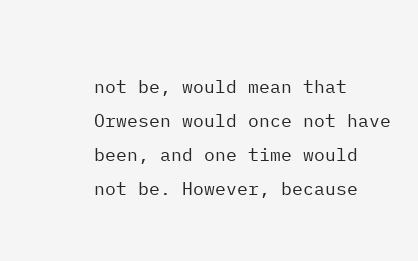not be, would mean that Orwesen would once not have been, and one time would not be. However, because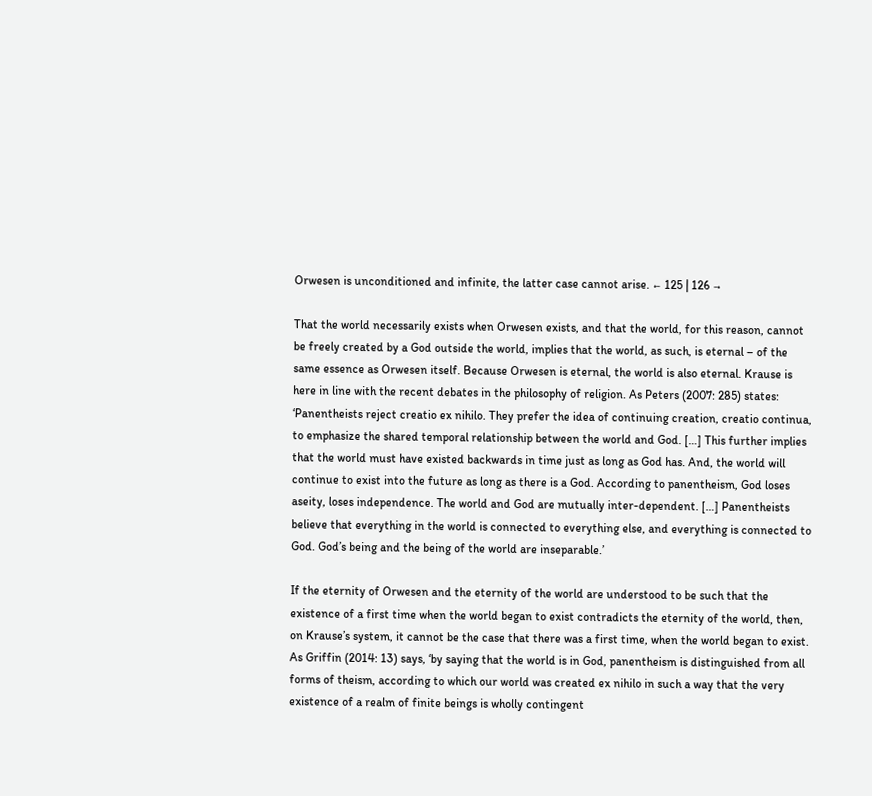Orwesen is unconditioned and infinite, the latter case cannot arise. ← 125 | 126 →

That the world necessarily exists when Orwesen exists, and that the world, for this reason, cannot be freely created by a God outside the world, implies that the world, as such, is eternal – of the same essence as Orwesen itself. Because Orwesen is eternal, the world is also eternal. Krause is here in line with the recent debates in the philosophy of religion. As Peters (2007: 285) states: ‘Panentheists reject creatio ex nihilo. They prefer the idea of continuing creation, creatio continua, to emphasize the shared temporal relationship between the world and God. […] This further implies that the world must have existed backwards in time just as long as God has. And, the world will continue to exist into the future as long as there is a God. According to panentheism, God loses aseity, loses independence. The world and God are mutually inter-dependent. […] Panentheists believe that everything in the world is connected to everything else, and everything is connected to God. God’s being and the being of the world are inseparable.’

If the eternity of Orwesen and the eternity of the world are understood to be such that the existence of a first time when the world began to exist contradicts the eternity of the world, then, on Krause’s system, it cannot be the case that there was a first time, when the world began to exist. As Griffin (2014: 13) says, ‘by saying that the world is in God, panentheism is distinguished from all forms of theism, according to which our world was created ex nihilo in such a way that the very existence of a realm of finite beings is wholly contingent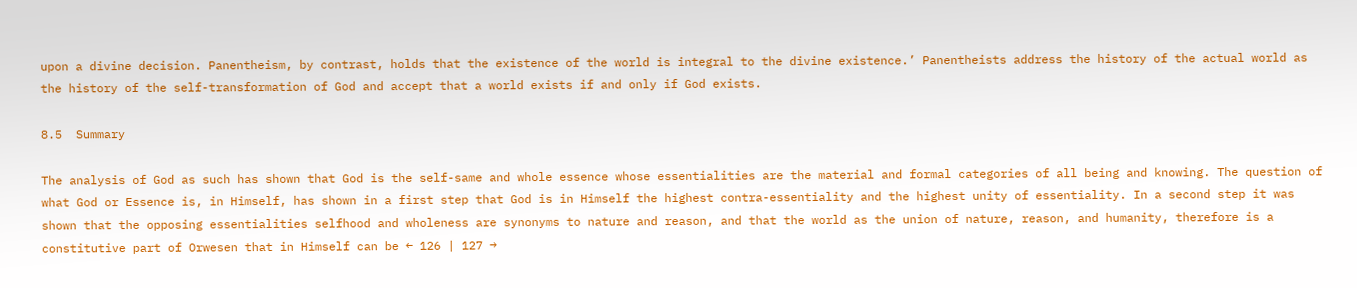upon a divine decision. Panentheism, by contrast, holds that the existence of the world is integral to the divine existence.’ Panentheists address the history of the actual world as the history of the self-transformation of God and accept that a world exists if and only if God exists.

8.5  Summary

The analysis of God as such has shown that God is the self-same and whole essence whose essentialities are the material and formal categories of all being and knowing. The question of what God or Essence is, in Himself, has shown in a first step that God is in Himself the highest contra-essentiality and the highest unity of essentiality. In a second step it was shown that the opposing essentialities selfhood and wholeness are synonyms to nature and reason, and that the world as the union of nature, reason, and humanity, therefore is a constitutive part of Orwesen that in Himself can be ← 126 | 127 →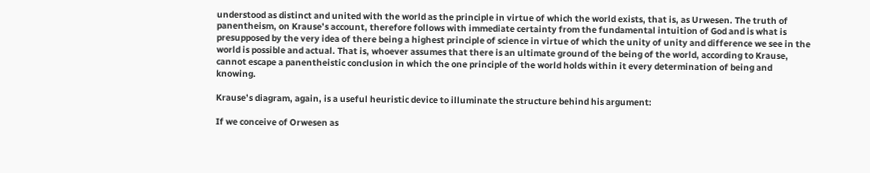understood as distinct and united with the world as the principle in virtue of which the world exists, that is, as Urwesen. The truth of panentheism, on Krause’s account, therefore follows with immediate certainty from the fundamental intuition of God and is what is presupposed by the very idea of there being a highest principle of science in virtue of which the unity of unity and difference we see in the world is possible and actual. That is, whoever assumes that there is an ultimate ground of the being of the world, according to Krause, cannot escape a panentheistic conclusion in which the one principle of the world holds within it every determination of being and knowing.

Krause’s diagram, again, is a useful heuristic device to illuminate the structure behind his argument:

If we conceive of Orwesen as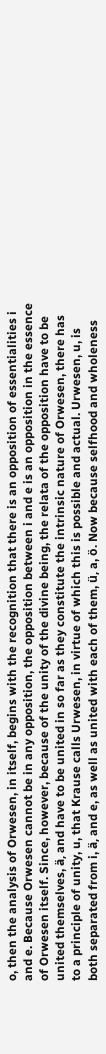o, then the analysis of Orwesen, in itself, begins with the recognition that there is an opposition of essentialities i and e. Because Orwesen cannot be in any opposition, the opposition between i and e is an opposition in the essence of Orwesen itself. Since, however, because of the unity of the divine being, the relata of the opposition have to be united themselves, ä, and have to be united in so far as they constitute the intrinsic nature of Orwesen, there has to a principle of unity, u, that Krause calls Urwesen, in virtue of which this is possible and actual. Urwesen, u, is both separated from i, ä, and e, as well as united with each of them, ü, a, ö. Now because selfhood and wholeness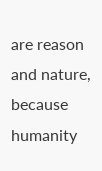are reason and nature, because humanity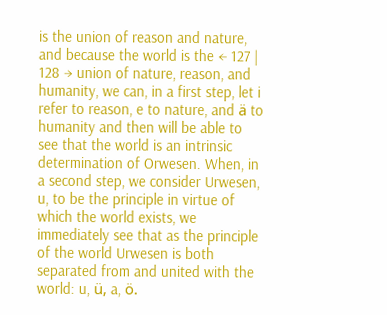is the union of reason and nature, and because the world is the ← 127 | 128 → union of nature, reason, and humanity, we can, in a first step, let i refer to reason, e to nature, and ä to humanity and then will be able to see that the world is an intrinsic determination of Orwesen. When, in a second step, we consider Urwesen, u, to be the principle in virtue of which the world exists, we immediately see that as the principle of the world Urwesen is both separated from and united with the world: u, ü, a, ö.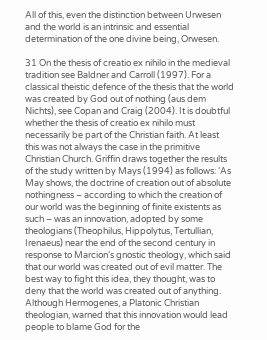All of this, even the distinction between Urwesen and the world is an intrinsic and essential determination of the one divine being, Orwesen.

31 On the thesis of creatio ex nihilo in the medieval tradition see Baldner and Carroll (1997). For a classical theistic defence of the thesis that the world was created by God out of nothing (aus dem Nichts), see Copan and Craig (2004). It is doubtful whether the thesis of creatio ex nihilo must necessarily be part of the Christian faith. At least this was not always the case in the primitive Christian Church. Griffin draws together the results of the study written by Mays (1994) as follows: ‘As May shows, the doctrine of creation out of absolute nothingness – according to which the creation of our world was the beginning of finite existents as such – was an innovation, adopted by some theologians (Theophilus, Hippolytus, Tertullian, Irenaeus) near the end of the second century in response to Marcion’s gnostic theology, which said that our world was created out of evil matter. The best way to fight this idea, they thought, was to deny that the world was created out of anything. Although Hermogenes, a Platonic Christian theologian, warned that this innovation would lead people to blame God for the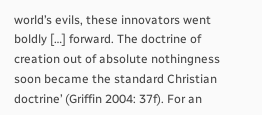world’s evils, these innovators went boldly […] forward. The doctrine of creation out of absolute nothingness soon became the standard Christian doctrine’ (Griffin 2004: 37f). For an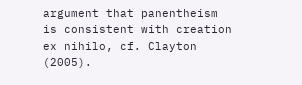argument that panentheism is consistent with creation ex nihilo, cf. Clayton (2005).